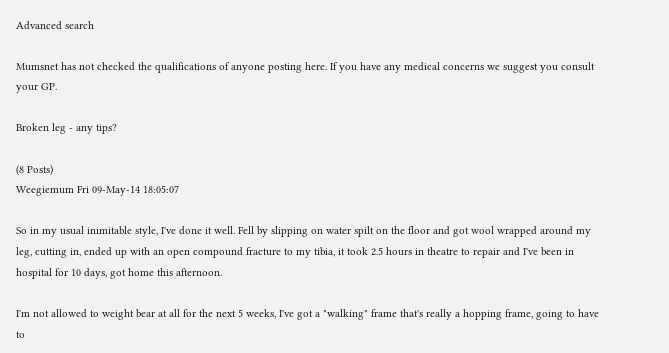Advanced search

Mumsnet has not checked the qualifications of anyone posting here. If you have any medical concerns we suggest you consult your GP.

Broken leg - any tips?

(8 Posts)
Weegiemum Fri 09-May-14 18:05:07

So in my usual inimitable style, I've done it well. Fell by slipping on water spilt on the floor and got wool wrapped around my leg, cutting in, ended up with an open compound fracture to my tibia, it took 2.5 hours in theatre to repair and I've been in hospital for 10 days, got home this afternoon.

I'm not allowed to weight bear at all for the next 5 weeks, I've got a "walking" frame that's really a hopping frame, going to have to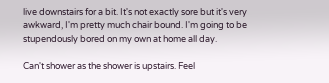live downstairs for a bit. It's not exactly sore but it's very awkward, I'm pretty much chair bound. I'm going to be stupendously bored on my own at home all day.

Can't shower as the shower is upstairs. Feel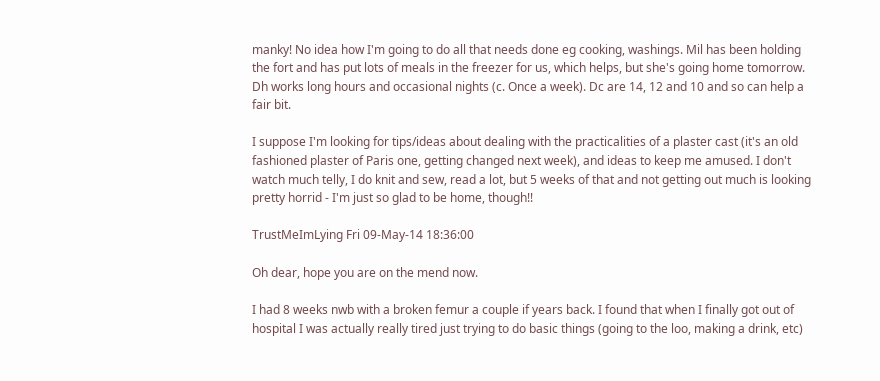manky! No idea how I'm going to do all that needs done eg cooking, washings. Mil has been holding the fort and has put lots of meals in the freezer for us, which helps, but she's going home tomorrow. Dh works long hours and occasional nights (c. Once a week). Dc are 14, 12 and 10 and so can help a fair bit.

I suppose I'm looking for tips/ideas about dealing with the practicalities of a plaster cast (it's an old fashioned plaster of Paris one, getting changed next week), and ideas to keep me amused. I don't watch much telly, I do knit and sew, read a lot, but 5 weeks of that and not getting out much is looking pretty horrid - I'm just so glad to be home, though!!

TrustMeImLying Fri 09-May-14 18:36:00

Oh dear, hope you are on the mend now.

I had 8 weeks nwb with a broken femur a couple if years back. I found that when I finally got out of hospital I was actually really tired just trying to do basic things (going to the loo, making a drink, etc)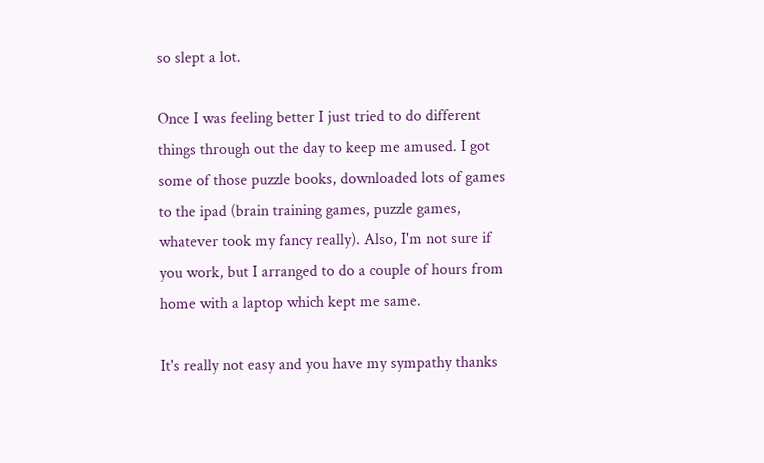so slept a lot.

Once I was feeling better I just tried to do different things through out the day to keep me amused. I got some of those puzzle books, downloaded lots of games to the ipad (brain training games, puzzle games, whatever took my fancy really). Also, I'm not sure if you work, but I arranged to do a couple of hours from home with a laptop which kept me same.

It's really not easy and you have my sympathy thanks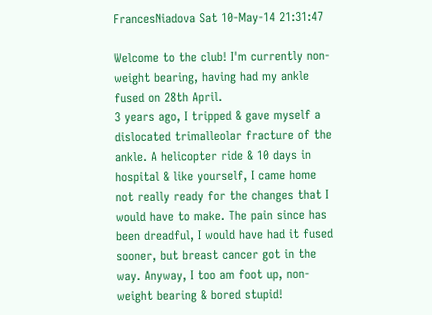FrancesNiadova Sat 10-May-14 21:31:47

Welcome to the club! I'm currently non-weight bearing, having had my ankle fused on 28th April.
3 years ago, I tripped & gave myself a dislocated trimalleolar fracture of the ankle. A helicopter ride & 10 days in hospital & like yourself, I came home not really ready for the changes that I would have to make. The pain since has been dreadful, I would have had it fused sooner, but breast cancer got in the way. Anyway, I too am foot up, non-weight bearing & bored stupid!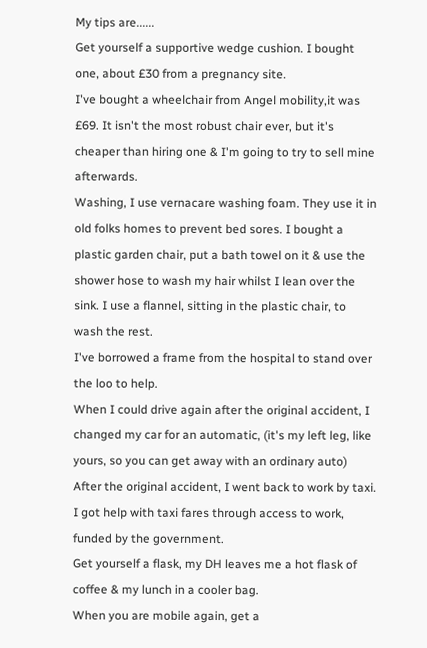My tips are......
Get yourself a supportive wedge cushion. I bought one, about £30 from a pregnancy site.
I've bought a wheelchair from Angel mobility,it was £69. It isn't the most robust chair ever, but it's cheaper than hiring one & I'm going to try to sell mine afterwards.
Washing, I use vernacare washing foam. They use it in old folks homes to prevent bed sores. I bought a plastic garden chair, put a bath towel on it & use the shower hose to wash my hair whilst I lean over the sink. I use a flannel, sitting in the plastic chair, to wash the rest.
I've borrowed a frame from the hospital to stand over the loo to help.
When I could drive again after the original accident, I changed my car for an automatic, (it's my left leg, like yours, so you can get away with an ordinary auto)
After the original accident, I went back to work by taxi. I got help with taxi fares through access to work, funded by the government.
Get yourself a flask, my DH leaves me a hot flask of coffee & my lunch in a cooler bag.
When you are mobile again, get a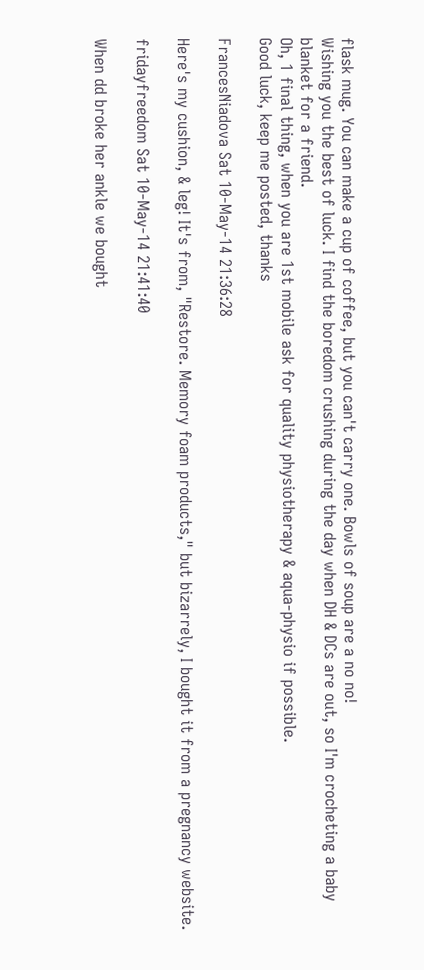flask mug. You can make a cup of coffee, but you can't carry one. Bowls of soup are a no no!
Wishing you the best of luck. I find the boredom crushing during the day when DH & DCs are out, so I'm crocheting a baby blanket for a friend.
Oh, 1 final thing, when you are 1st mobile ask for quality physiotherapy & aqua-physio if possible.
Good luck, keep me posted, thanks

FrancesNiadova Sat 10-May-14 21:36:28

Here's my cushion, & leg! It's from, "Restore. Memory foam products," but bizarrely, I bought it from a pregnancy website.

fridayfreedom Sat 10-May-14 21:41:40

When dd broke her ankle we bought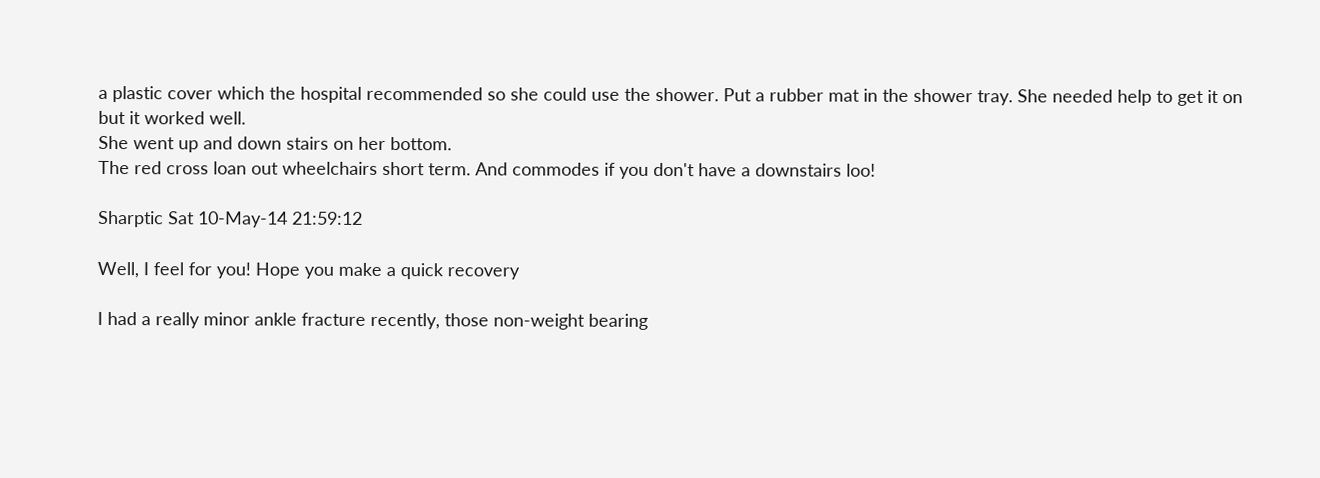a plastic cover which the hospital recommended so she could use the shower. Put a rubber mat in the shower tray. She needed help to get it on but it worked well.
She went up and down stairs on her bottom.
The red cross loan out wheelchairs short term. And commodes if you don't have a downstairs loo!

Sharptic Sat 10-May-14 21:59:12

Well, I feel for you! Hope you make a quick recovery

I had a really minor ankle fracture recently, those non-weight bearing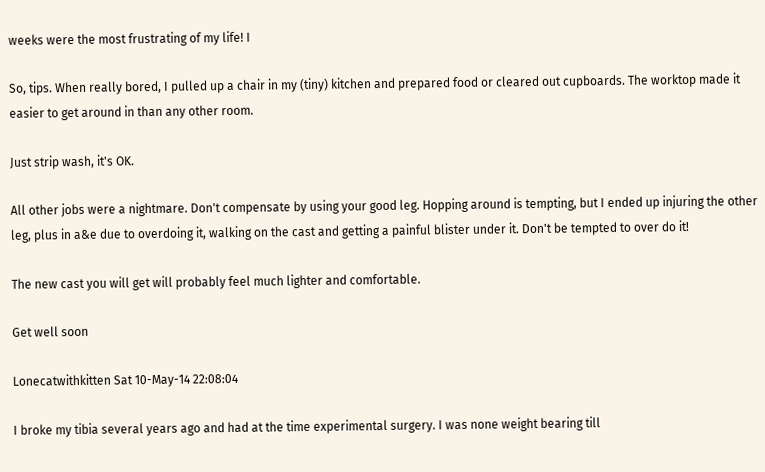weeks were the most frustrating of my life! I

So, tips. When really bored, I pulled up a chair in my (tiny) kitchen and prepared food or cleared out cupboards. The worktop made it easier to get around in than any other room.

Just strip wash, it's OK.

All other jobs were a nightmare. Don't compensate by using your good leg. Hopping around is tempting, but I ended up injuring the other leg, plus in a&e due to overdoing it, walking on the cast and getting a painful blister under it. Don't be tempted to over do it!

The new cast you will get will probably feel much lighter and comfortable.

Get well soon

Lonecatwithkitten Sat 10-May-14 22:08:04

I broke my tibia several years ago and had at the time experimental surgery. I was none weight bearing till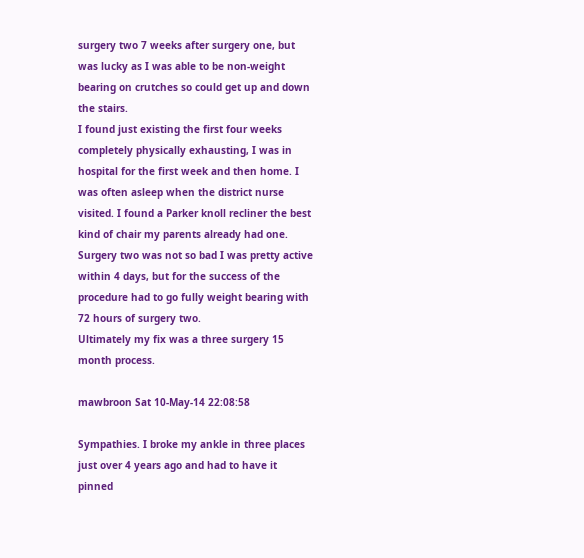surgery two 7 weeks after surgery one, but was lucky as I was able to be non-weight bearing on crutches so could get up and down the stairs.
I found just existing the first four weeks completely physically exhausting, I was in hospital for the first week and then home. I was often asleep when the district nurse visited. I found a Parker knoll recliner the best kind of chair my parents already had one.
Surgery two was not so bad I was pretty active within 4 days, but for the success of the procedure had to go fully weight bearing with 72 hours of surgery two.
Ultimately my fix was a three surgery 15 month process.

mawbroon Sat 10-May-14 22:08:58

Sympathies. I broke my ankle in three places just over 4 years ago and had to have it pinned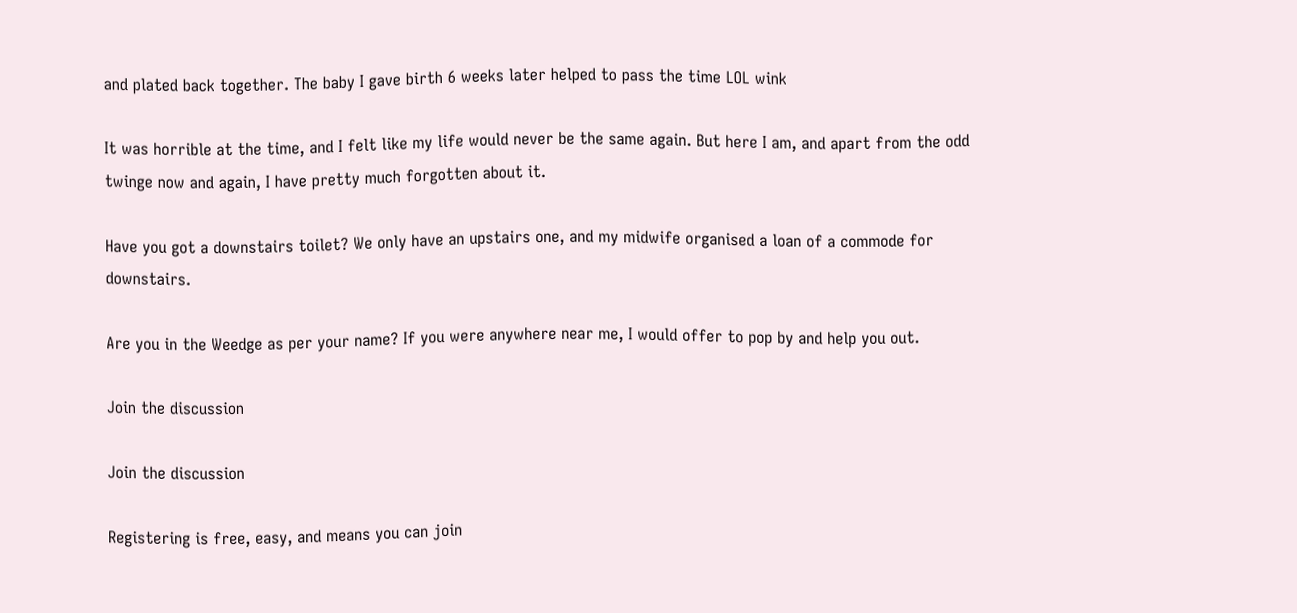and plated back together. The baby I gave birth 6 weeks later helped to pass the time LOL wink

It was horrible at the time, and I felt like my life would never be the same again. But here I am, and apart from the odd twinge now and again, I have pretty much forgotten about it.

Have you got a downstairs toilet? We only have an upstairs one, and my midwife organised a loan of a commode for downstairs.

Are you in the Weedge as per your name? If you were anywhere near me, I would offer to pop by and help you out.

Join the discussion

Join the discussion

Registering is free, easy, and means you can join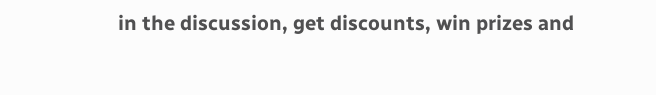in the discussion, get discounts, win prizes and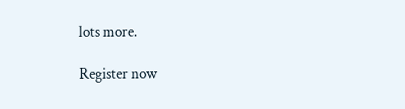lots more.

Register now